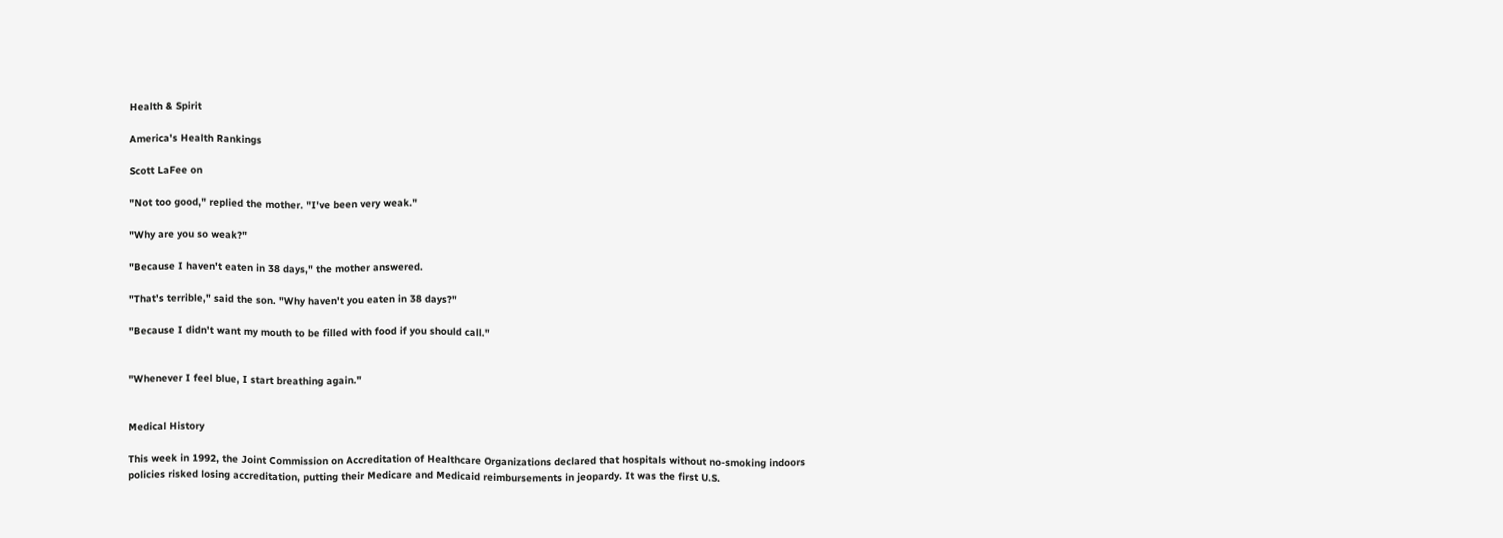Health & Spirit

America's Health Rankings

Scott LaFee on

"Not too good," replied the mother. "I've been very weak."

"Why are you so weak?"

"Because I haven't eaten in 38 days," the mother answered.

"That's terrible," said the son. "Why haven't you eaten in 38 days?"

"Because I didn't want my mouth to be filled with food if you should call."


"Whenever I feel blue, I start breathing again."


Medical History

This week in 1992, the Joint Commission on Accreditation of Healthcare Organizations declared that hospitals without no-smoking indoors policies risked losing accreditation, putting their Medicare and Medicaid reimbursements in jeopardy. It was the first U.S.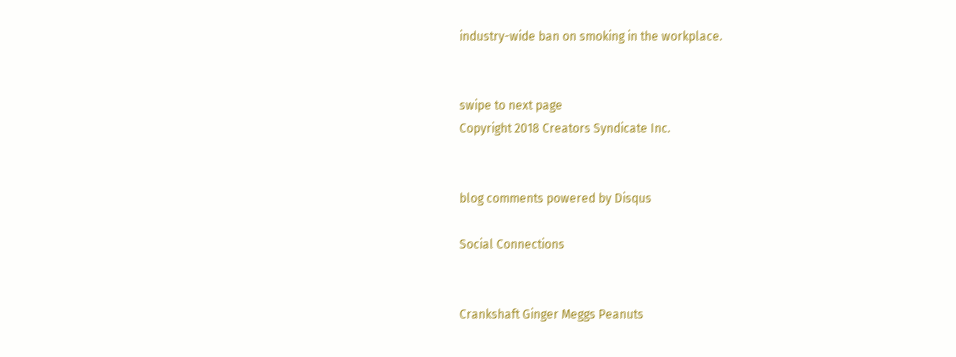industry-wide ban on smoking in the workplace.


swipe to next page
Copyright 2018 Creators Syndicate Inc.


blog comments powered by Disqus

Social Connections


Crankshaft Ginger Meggs Peanuts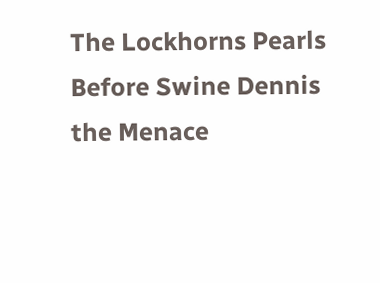The Lockhorns Pearls Before Swine Dennis the Menace